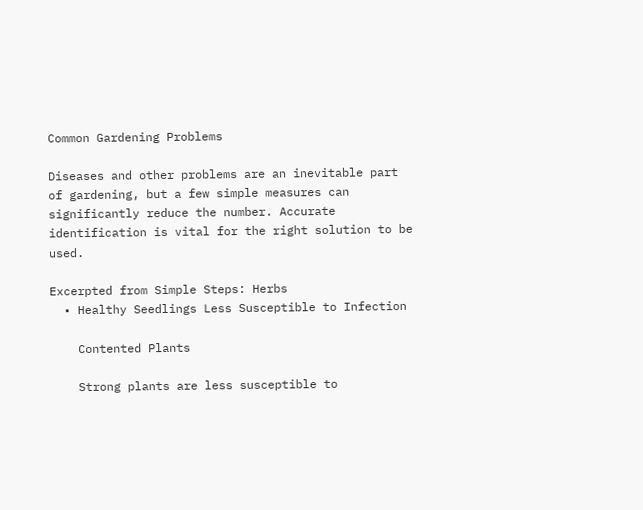Common Gardening Problems

Diseases and other problems are an inevitable part of gardening, but a few simple measures can significantly reduce the number. Accurate identification is vital for the right solution to be used.

Excerpted from Simple Steps: Herbs
  • Healthy Seedlings Less Susceptible to Infection

    Contented Plants

    Strong plants are less susceptible to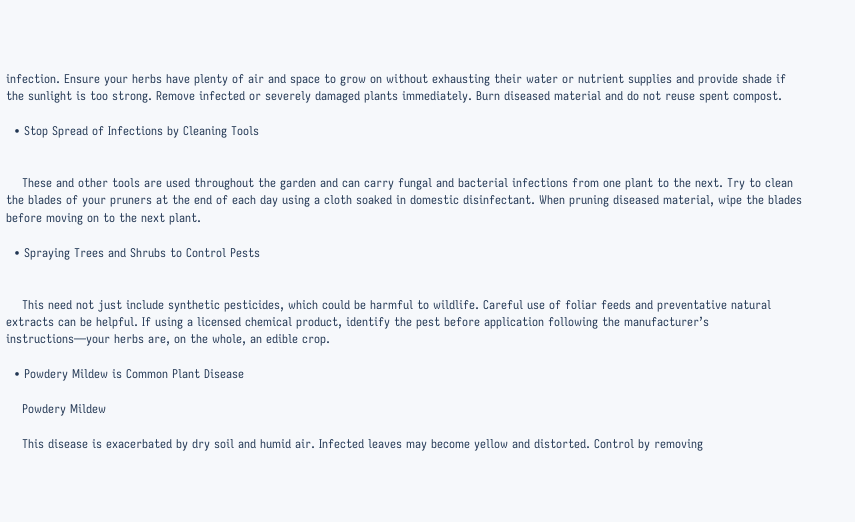infection. Ensure your herbs have plenty of air and space to grow on without exhausting their water or nutrient supplies and provide shade if the sunlight is too strong. Remove infected or severely damaged plants immediately. Burn diseased material and do not reuse spent compost.

  • Stop Spread of Infections by Cleaning Tools


    These and other tools are used throughout the garden and can carry fungal and bacterial infections from one plant to the next. Try to clean the blades of your pruners at the end of each day using a cloth soaked in domestic disinfectant. When pruning diseased material, wipe the blades before moving on to the next plant.

  • Spraying Trees and Shrubs to Control Pests


    This need not just include synthetic pesticides, which could be harmful to wildlife. Careful use of foliar feeds and preventative natural extracts can be helpful. If using a licensed chemical product, identify the pest before application following the manufacturer’s instructions—your herbs are, on the whole, an edible crop.

  • Powdery Mildew is Common Plant Disease

    Powdery Mildew

    This disease is exacerbated by dry soil and humid air. Infected leaves may become yellow and distorted. Control by removing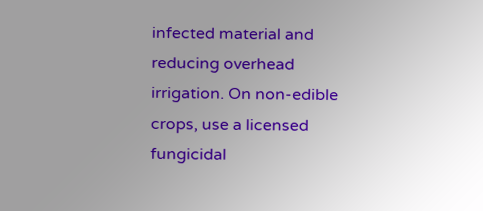infected material and reducing overhead irrigation. On non-edible crops, use a licensed fungicidal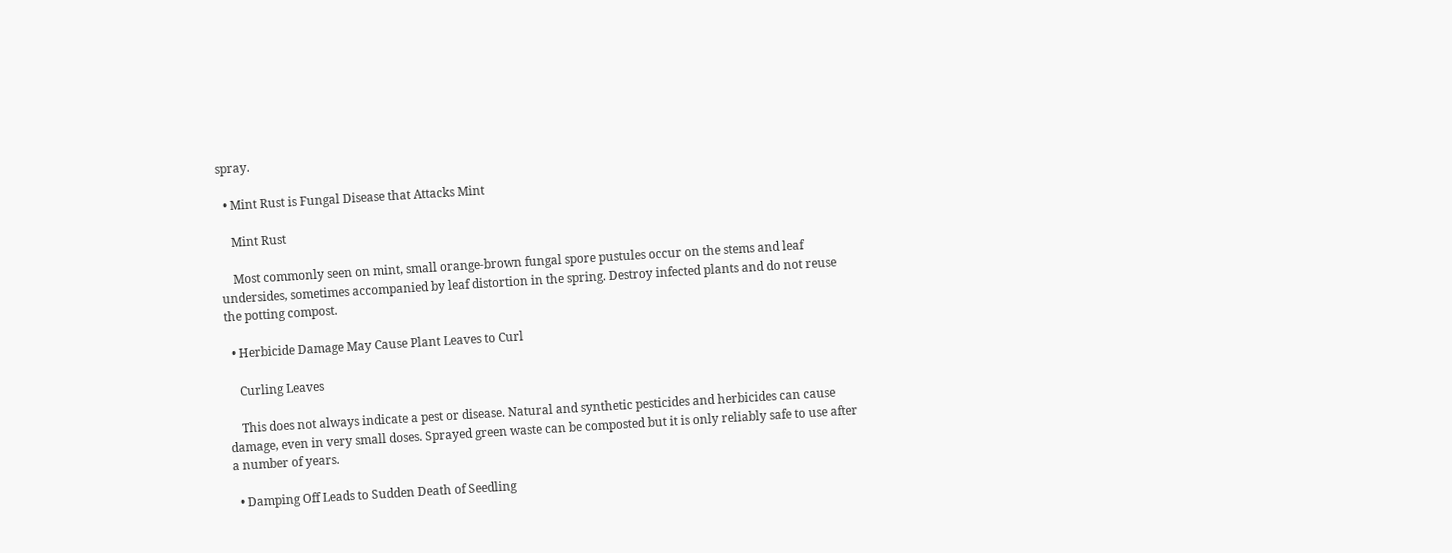spray.

  • Mint Rust is Fungal Disease that Attacks Mint

    Mint Rust

    Most commonly seen on mint, small orange-brown fungal spore pustules occur on the stems and leaf undersides, sometimes accompanied by leaf distortion in the spring. Destroy infected plants and do not reuse the potting compost.

  • Herbicide Damage May Cause Plant Leaves to Curl

    Curling Leaves

    This does not always indicate a pest or disease. Natural and synthetic pesticides and herbicides can cause damage, even in very small doses. Sprayed green waste can be composted but it is only reliably safe to use after a number of years.

  • Damping Off Leads to Sudden Death of Seedling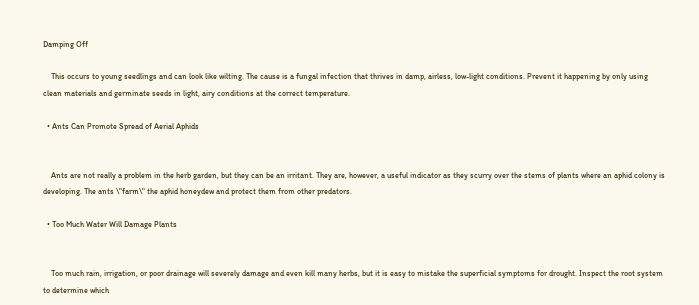Damping Off

    This occurs to young seedlings and can look like wilting. The cause is a fungal infection that thrives in damp, airless, low-light conditions. Prevent it happening by only using clean materials and germinate seeds in light, airy conditions at the correct temperature.

  • Ants Can Promote Spread of Aerial Aphids


    Ants are not really a problem in the herb garden, but they can be an irritant. They are, however, a useful indicator as they scurry over the stems of plants where an aphid colony is developing. The ants \"farm\" the aphid honeydew and protect them from other predators.

  • Too Much Water Will Damage Plants


    Too much rain, irrigation, or poor drainage will severely damage and even kill many herbs, but it is easy to mistake the superficial symptoms for drought. Inspect the root system to determine which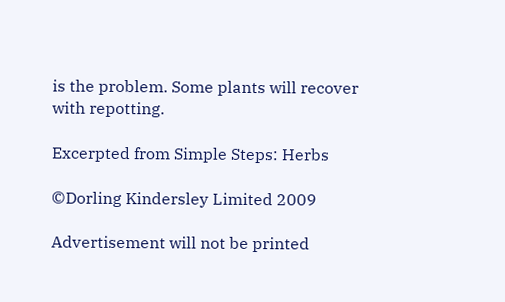is the problem. Some plants will recover with repotting.

Excerpted from Simple Steps: Herbs

©Dorling Kindersley Limited 2009

Advertisement will not be printed